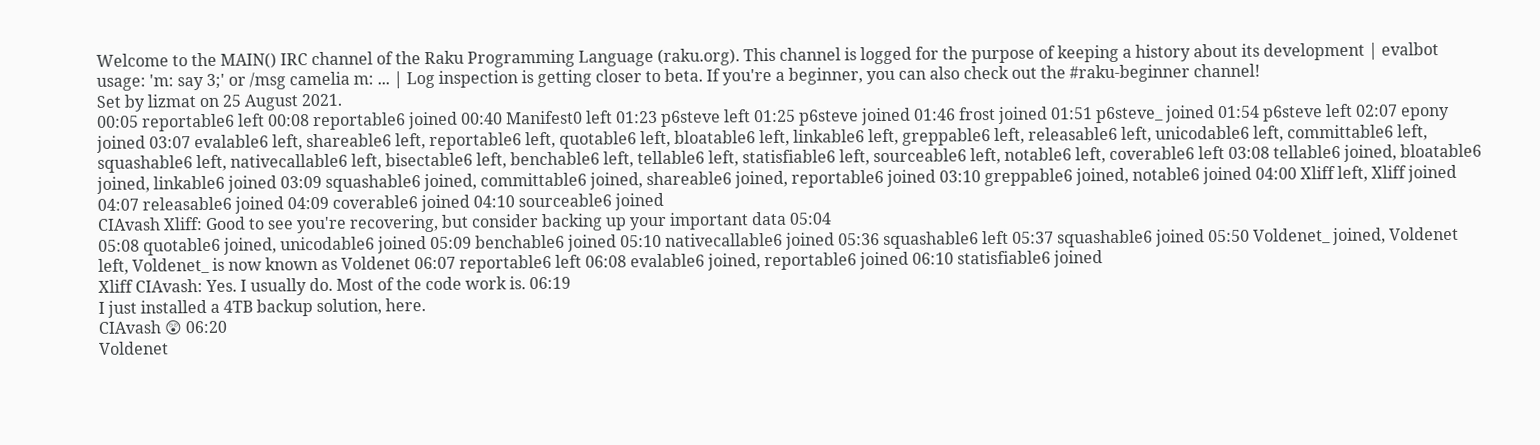Welcome to the MAIN() IRC channel of the Raku Programming Language (raku.org). This channel is logged for the purpose of keeping a history about its development | evalbot usage: 'm: say 3;' or /msg camelia m: ... | Log inspection is getting closer to beta. If you're a beginner, you can also check out the #raku-beginner channel!
Set by lizmat on 25 August 2021.
00:05 reportable6 left 00:08 reportable6 joined 00:40 Manifest0 left 01:23 p6steve left 01:25 p6steve joined 01:46 frost joined 01:51 p6steve_ joined 01:54 p6steve left 02:07 epony joined 03:07 evalable6 left, shareable6 left, reportable6 left, quotable6 left, bloatable6 left, linkable6 left, greppable6 left, releasable6 left, unicodable6 left, committable6 left, squashable6 left, nativecallable6 left, bisectable6 left, benchable6 left, tellable6 left, statisfiable6 left, sourceable6 left, notable6 left, coverable6 left 03:08 tellable6 joined, bloatable6 joined, linkable6 joined 03:09 squashable6 joined, committable6 joined, shareable6 joined, reportable6 joined 03:10 greppable6 joined, notable6 joined 04:00 Xliff left, Xliff joined 04:07 releasable6 joined 04:09 coverable6 joined 04:10 sourceable6 joined
CIAvash Xliff: Good to see you're recovering, but consider backing up your important data 05:04
05:08 quotable6 joined, unicodable6 joined 05:09 benchable6 joined 05:10 nativecallable6 joined 05:36 squashable6 left 05:37 squashable6 joined 05:50 Voldenet_ joined, Voldenet left, Voldenet_ is now known as Voldenet 06:07 reportable6 left 06:08 evalable6 joined, reportable6 joined 06:10 statisfiable6 joined
Xliff CIAvash: Yes. I usually do. Most of the code work is. 06:19
I just installed a 4TB backup solution, here.
CIAvash 😲 06:20
Voldenet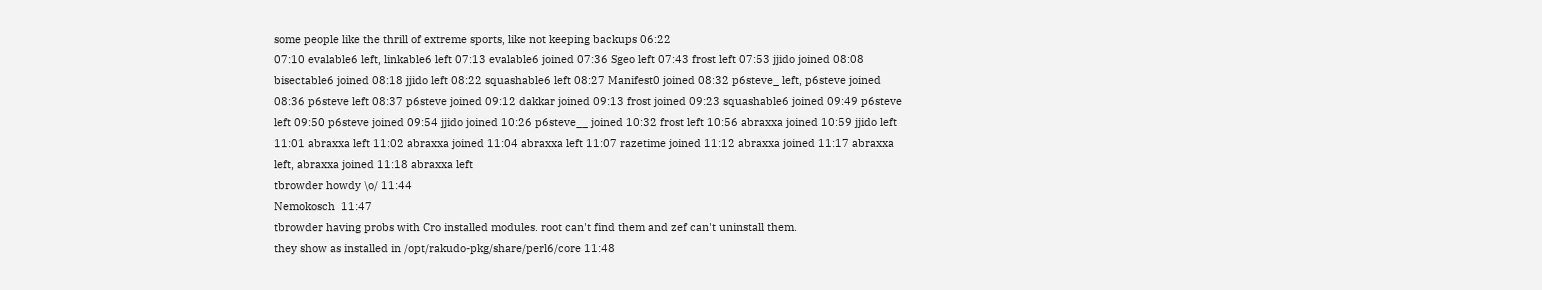some people like the thrill of extreme sports, like not keeping backups 06:22
07:10 evalable6 left, linkable6 left 07:13 evalable6 joined 07:36 Sgeo left 07:43 frost left 07:53 jjido joined 08:08 bisectable6 joined 08:18 jjido left 08:22 squashable6 left 08:27 Manifest0 joined 08:32 p6steve_ left, p6steve joined 08:36 p6steve left 08:37 p6steve joined 09:12 dakkar joined 09:13 frost joined 09:23 squashable6 joined 09:49 p6steve left 09:50 p6steve joined 09:54 jjido joined 10:26 p6steve__ joined 10:32 frost left 10:56 abraxxa joined 10:59 jjido left 11:01 abraxxa left 11:02 abraxxa joined 11:04 abraxxa left 11:07 razetime joined 11:12 abraxxa joined 11:17 abraxxa left, abraxxa joined 11:18 abraxxa left
tbrowder howdy \o/ 11:44
Nemokosch  11:47
tbrowder having probs with Cro installed modules. root can't find them and zef can't uninstall them.
they show as installed in /opt/rakudo-pkg/share/perl6/core 11:48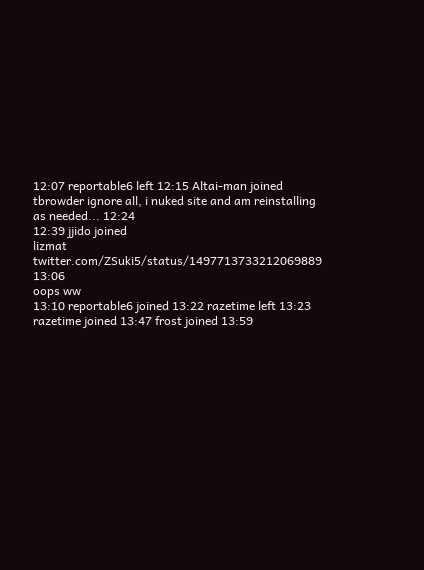12:07 reportable6 left 12:15 Altai-man joined
tbrowder ignore all, i nuked site and am reinstalling as needed... 12:24
12:39 jjido joined
lizmat twitter.com/ZSuki5/status/1497713733212069889 13:06
oops ww
13:10 reportable6 joined 13:22 razetime left 13:23 razetime joined 13:47 frost joined 13:59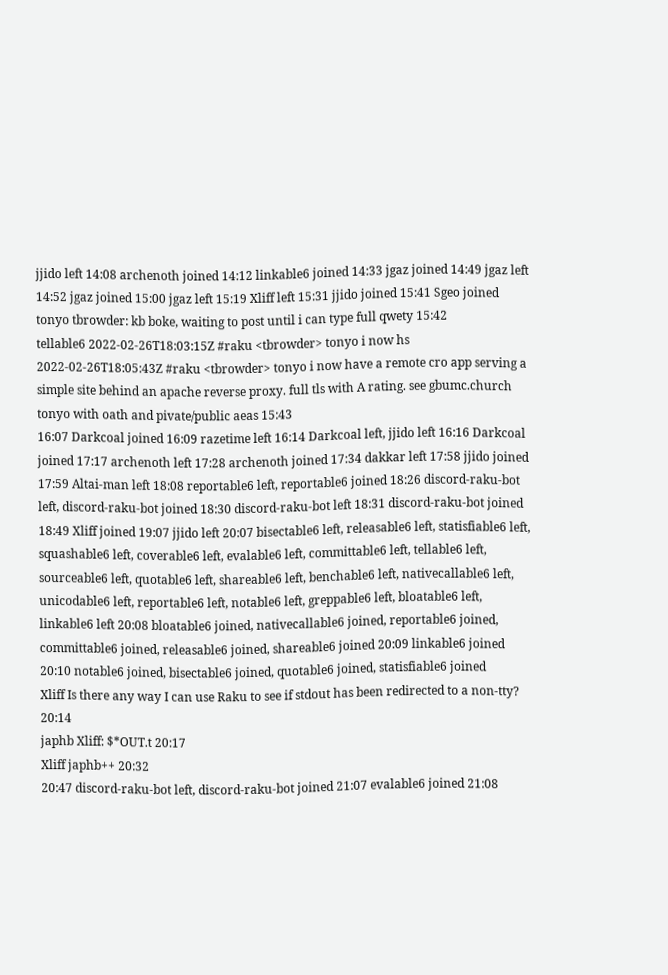jjido left 14:08 archenoth joined 14:12 linkable6 joined 14:33 jgaz joined 14:49 jgaz left 14:52 jgaz joined 15:00 jgaz left 15:19 Xliff left 15:31 jjido joined 15:41 Sgeo joined
tonyo tbrowder: kb boke, waiting to post until i can type full qwety 15:42
tellable6 2022-02-26T18:03:15Z #raku <tbrowder> tonyo i now hs
2022-02-26T18:05:43Z #raku <tbrowder> tonyo i now have a remote cro app serving a simple site behind an apache reverse proxy. full tls with A rating. see gbumc.church
tonyo with oath and pivate/public aeas 15:43
16:07 Darkcoal joined 16:09 razetime left 16:14 Darkcoal left, jjido left 16:16 Darkcoal joined 17:17 archenoth left 17:28 archenoth joined 17:34 dakkar left 17:58 jjido joined 17:59 Altai-man left 18:08 reportable6 left, reportable6 joined 18:26 discord-raku-bot left, discord-raku-bot joined 18:30 discord-raku-bot left 18:31 discord-raku-bot joined 18:49 Xliff joined 19:07 jjido left 20:07 bisectable6 left, releasable6 left, statisfiable6 left, squashable6 left, coverable6 left, evalable6 left, committable6 left, tellable6 left, sourceable6 left, quotable6 left, shareable6 left, benchable6 left, nativecallable6 left, unicodable6 left, reportable6 left, notable6 left, greppable6 left, bloatable6 left, linkable6 left 20:08 bloatable6 joined, nativecallable6 joined, reportable6 joined, committable6 joined, releasable6 joined, shareable6 joined 20:09 linkable6 joined 20:10 notable6 joined, bisectable6 joined, quotable6 joined, statisfiable6 joined
Xliff Is there any way I can use Raku to see if stdout has been redirected to a non-tty? 20:14
japhb Xliff: $*OUT.t 20:17
Xliff japhb++ 20:32
20:47 discord-raku-bot left, discord-raku-bot joined 21:07 evalable6 joined 21:08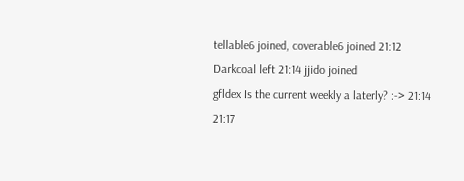tellable6 joined, coverable6 joined 21:12 Darkcoal left 21:14 jjido joined
gfldex Is the current weekly a laterly? :-> 21:14
21:17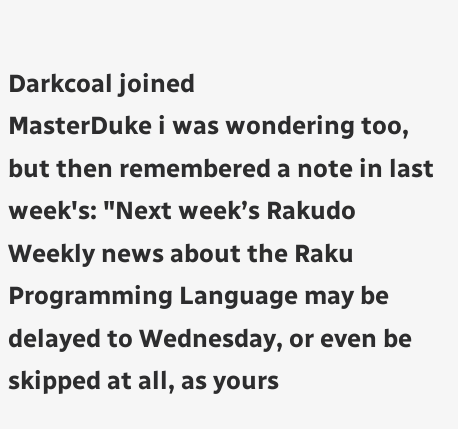Darkcoal joined
MasterDuke i was wondering too, but then remembered a note in last week's: "Next week’s Rakudo Weekly news about the Raku Programming Language may be delayed to Wednesday, or even be skipped at all, as yours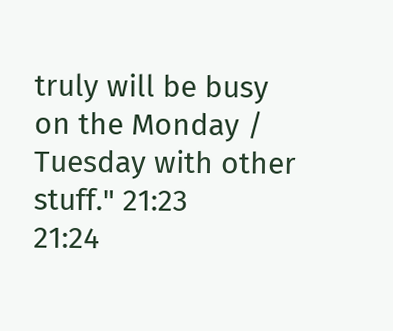truly will be busy on the Monday / Tuesday with other stuff." 21:23
21:24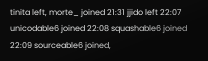tinita left, morte_ joined 21:31 jjido left 22:07 unicodable6 joined 22:08 squashable6 joined 22:09 sourceable6 joined,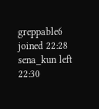greppable6 joined 22:28 sena_kun left 22:30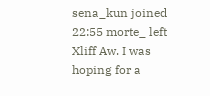sena_kun joined 22:55 morte_ left
Xliff Aw. I was hoping for a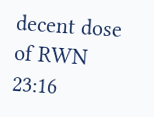decent dose of RWN 23:16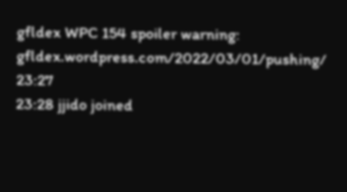gfldex WPC 154 spoiler warning: gfldex.wordpress.com/2022/03/01/pushing/ 23:27
23:28 jjido joined